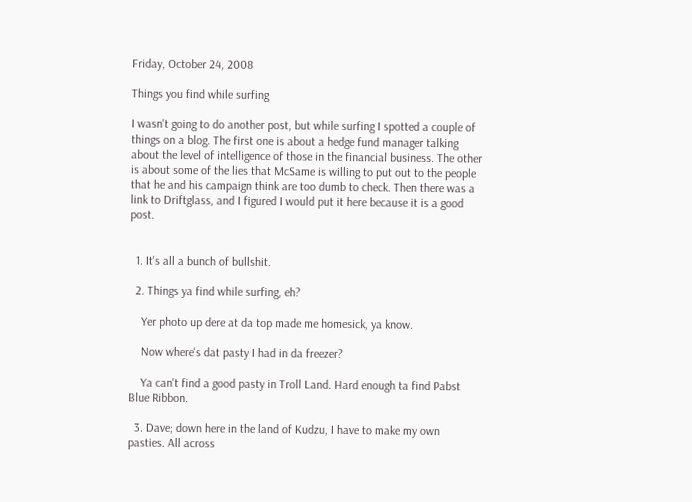Friday, October 24, 2008

Things you find while surfing

I wasn't going to do another post, but while surfing I spotted a couple of things on a blog. The first one is about a hedge fund manager talking about the level of intelligence of those in the financial business. The other is about some of the lies that McSame is willing to put out to the people that he and his campaign think are too dumb to check. Then there was a link to Driftglass, and I figured I would put it here because it is a good post.


  1. It's all a bunch of bullshit.

  2. Things ya find while surfing, eh?

    Yer photo up dere at da top made me homesick, ya know.

    Now where's dat pasty I had in da freezer?

    Ya can't find a good pasty in Troll Land. Hard enough ta find Pabst Blue Ribbon.

  3. Dave; down here in the land of Kudzu, I have to make my own pasties. All across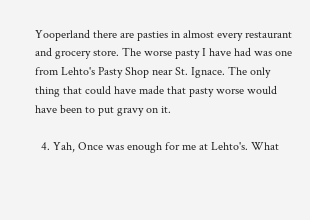Yooperland there are pasties in almost every restaurant and grocery store. The worse pasty I have had was one from Lehto's Pasty Shop near St. Ignace. The only thing that could have made that pasty worse would have been to put gravy on it.

  4. Yah, Once was enough for me at Lehto's. What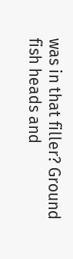was in that filler? Ground fish heads and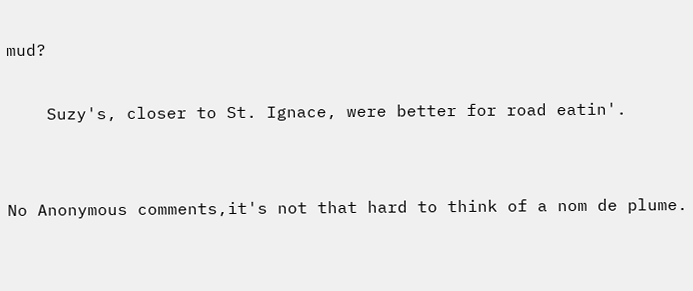mud?

    Suzy's, closer to St. Ignace, were better for road eatin'.


No Anonymous comments,it's not that hard to think of a nom de plume.